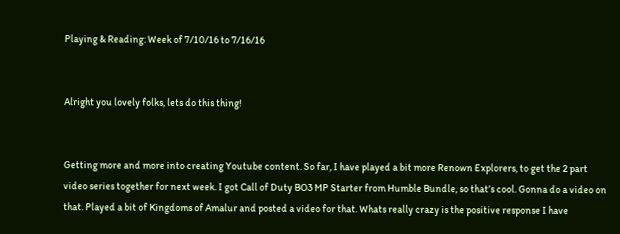Playing & Reading: Week of 7/10/16 to 7/16/16


Alright you lovely folks, lets do this thing!


Getting more and more into creating Youtube content. So far, I have played a bit more Renown Explorers, to get the 2 part video series together for next week. I got Call of Duty BO3 MP Starter from Humble Bundle, so that’s cool. Gonna do a video on that. Played a bit of Kingdoms of Amalur and posted a video for that. Whats really crazy is the positive response I have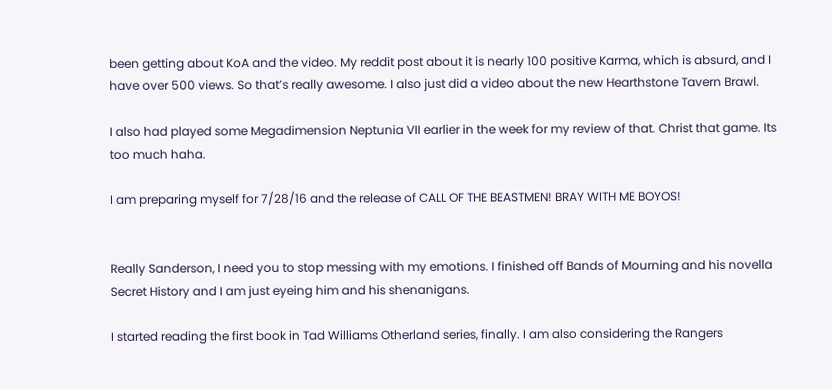been getting about KoA and the video. My reddit post about it is nearly 100 positive Karma, which is absurd, and I have over 500 views. So that’s really awesome. I also just did a video about the new Hearthstone Tavern Brawl.

I also had played some Megadimension Neptunia VII earlier in the week for my review of that. Christ that game. Its too much haha.

I am preparing myself for 7/28/16 and the release of CALL OF THE BEASTMEN! BRAY WITH ME BOYOS!


Really Sanderson, I need you to stop messing with my emotions. I finished off Bands of Mourning and his novella Secret History and I am just eyeing him and his shenanigans.

I started reading the first book in Tad Williams Otherland series, finally. I am also considering the Rangers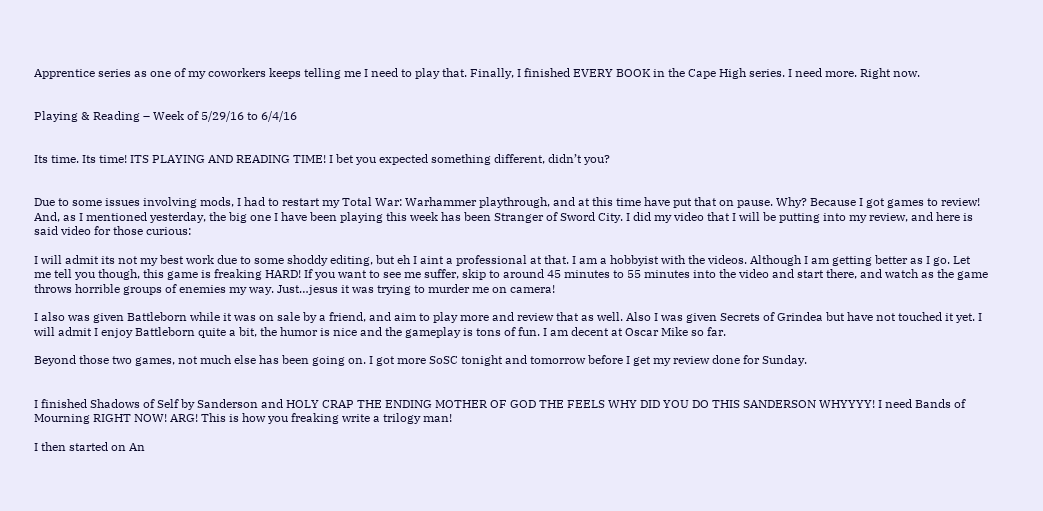Apprentice series as one of my coworkers keeps telling me I need to play that. Finally, I finished EVERY BOOK in the Cape High series. I need more. Right now.


Playing & Reading – Week of 5/29/16 to 6/4/16


Its time. Its time! ITS PLAYING AND READING TIME! I bet you expected something different, didn’t you?


Due to some issues involving mods, I had to restart my Total War: Warhammer playthrough, and at this time have put that on pause. Why? Because I got games to review! And, as I mentioned yesterday, the big one I have been playing this week has been Stranger of Sword City. I did my video that I will be putting into my review, and here is said video for those curious:

I will admit its not my best work due to some shoddy editing, but eh I aint a professional at that. I am a hobbyist with the videos. Although I am getting better as I go. Let me tell you though, this game is freaking HARD! If you want to see me suffer, skip to around 45 minutes to 55 minutes into the video and start there, and watch as the game throws horrible groups of enemies my way. Just…jesus it was trying to murder me on camera!

I also was given Battleborn while it was on sale by a friend, and aim to play more and review that as well. Also I was given Secrets of Grindea but have not touched it yet. I will admit I enjoy Battleborn quite a bit, the humor is nice and the gameplay is tons of fun. I am decent at Oscar Mike so far.

Beyond those two games, not much else has been going on. I got more SoSC tonight and tomorrow before I get my review done for Sunday.


I finished Shadows of Self by Sanderson and HOLY CRAP THE ENDING MOTHER OF GOD THE FEELS WHY DID YOU DO THIS SANDERSON WHYYYY! I need Bands of Mourning RIGHT NOW! ARG! This is how you freaking write a trilogy man!

I then started on An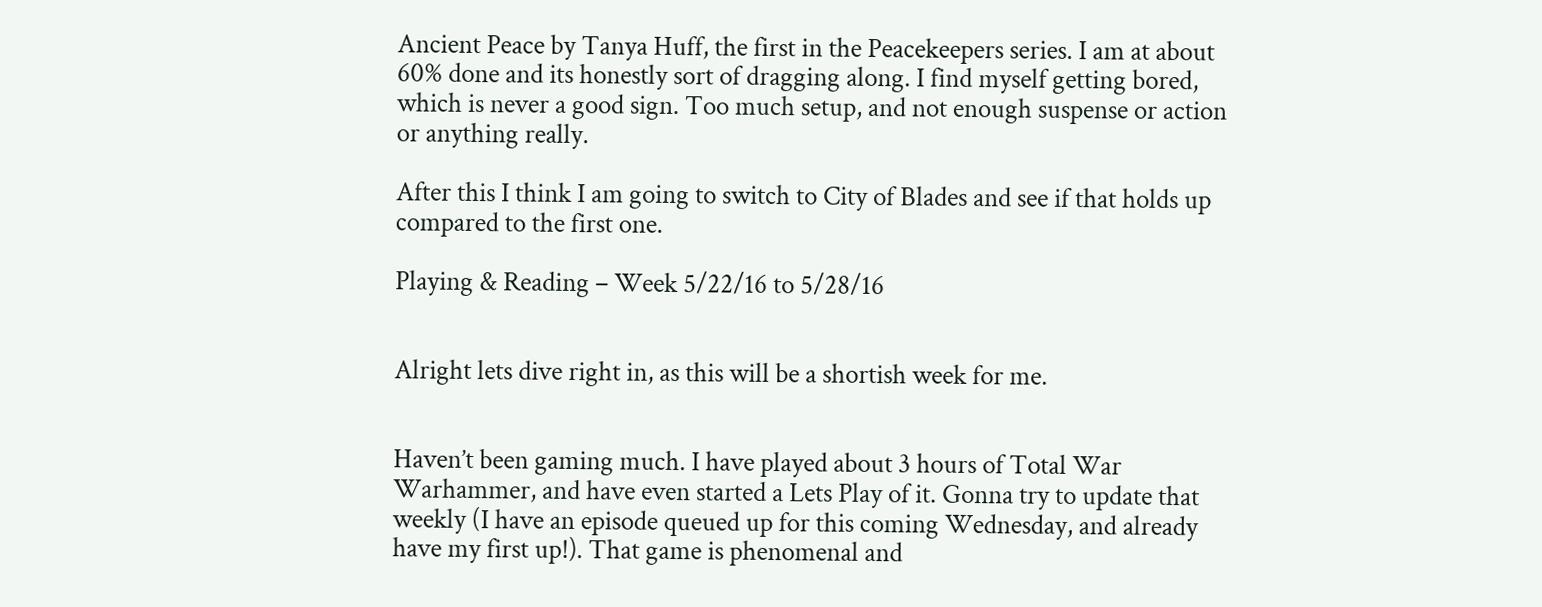Ancient Peace by Tanya Huff, the first in the Peacekeepers series. I am at about 60% done and its honestly sort of dragging along. I find myself getting bored, which is never a good sign. Too much setup, and not enough suspense or action or anything really.

After this I think I am going to switch to City of Blades and see if that holds up compared to the first one.

Playing & Reading – Week 5/22/16 to 5/28/16


Alright lets dive right in, as this will be a shortish week for me.


Haven’t been gaming much. I have played about 3 hours of Total War Warhammer, and have even started a Lets Play of it. Gonna try to update that weekly (I have an episode queued up for this coming Wednesday, and already have my first up!). That game is phenomenal and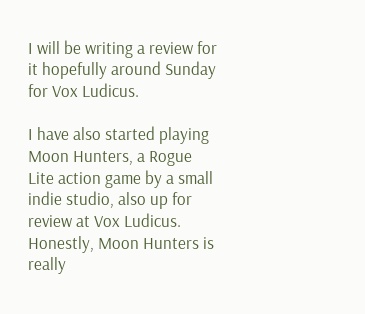I will be writing a review for it hopefully around Sunday for Vox Ludicus.

I have also started playing Moon Hunters, a Rogue Lite action game by a small indie studio, also up for review at Vox Ludicus. Honestly, Moon Hunters is really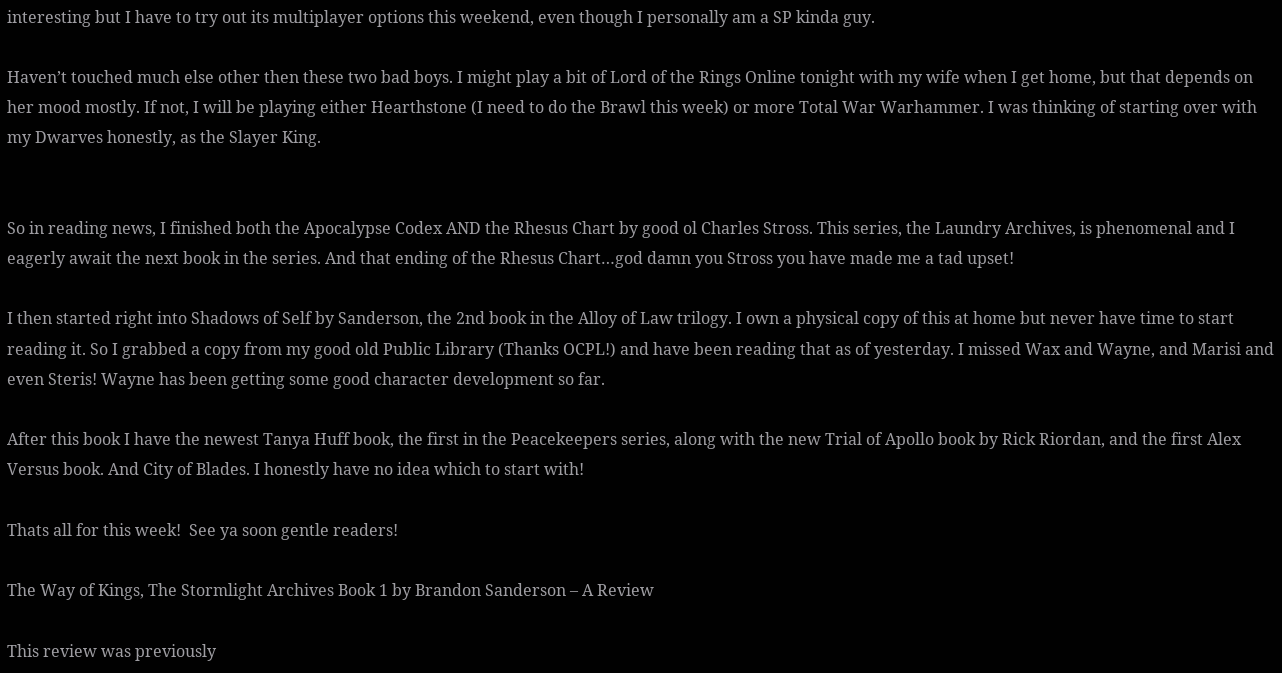interesting but I have to try out its multiplayer options this weekend, even though I personally am a SP kinda guy.

Haven’t touched much else other then these two bad boys. I might play a bit of Lord of the Rings Online tonight with my wife when I get home, but that depends on her mood mostly. If not, I will be playing either Hearthstone (I need to do the Brawl this week) or more Total War Warhammer. I was thinking of starting over with my Dwarves honestly, as the Slayer King.


So in reading news, I finished both the Apocalypse Codex AND the Rhesus Chart by good ol Charles Stross. This series, the Laundry Archives, is phenomenal and I eagerly await the next book in the series. And that ending of the Rhesus Chart…god damn you Stross you have made me a tad upset!

I then started right into Shadows of Self by Sanderson, the 2nd book in the Alloy of Law trilogy. I own a physical copy of this at home but never have time to start reading it. So I grabbed a copy from my good old Public Library (Thanks OCPL!) and have been reading that as of yesterday. I missed Wax and Wayne, and Marisi and even Steris! Wayne has been getting some good character development so far.

After this book I have the newest Tanya Huff book, the first in the Peacekeepers series, along with the new Trial of Apollo book by Rick Riordan, and the first Alex Versus book. And City of Blades. I honestly have no idea which to start with!

Thats all for this week!  See ya soon gentle readers!

The Way of Kings, The Stormlight Archives Book 1 by Brandon Sanderson – A Review

This review was previously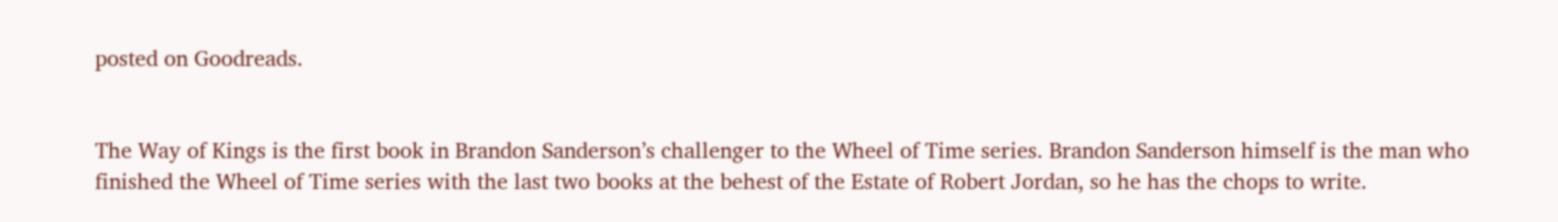posted on Goodreads.


The Way of Kings is the first book in Brandon Sanderson’s challenger to the Wheel of Time series. Brandon Sanderson himself is the man who finished the Wheel of Time series with the last two books at the behest of the Estate of Robert Jordan, so he has the chops to write.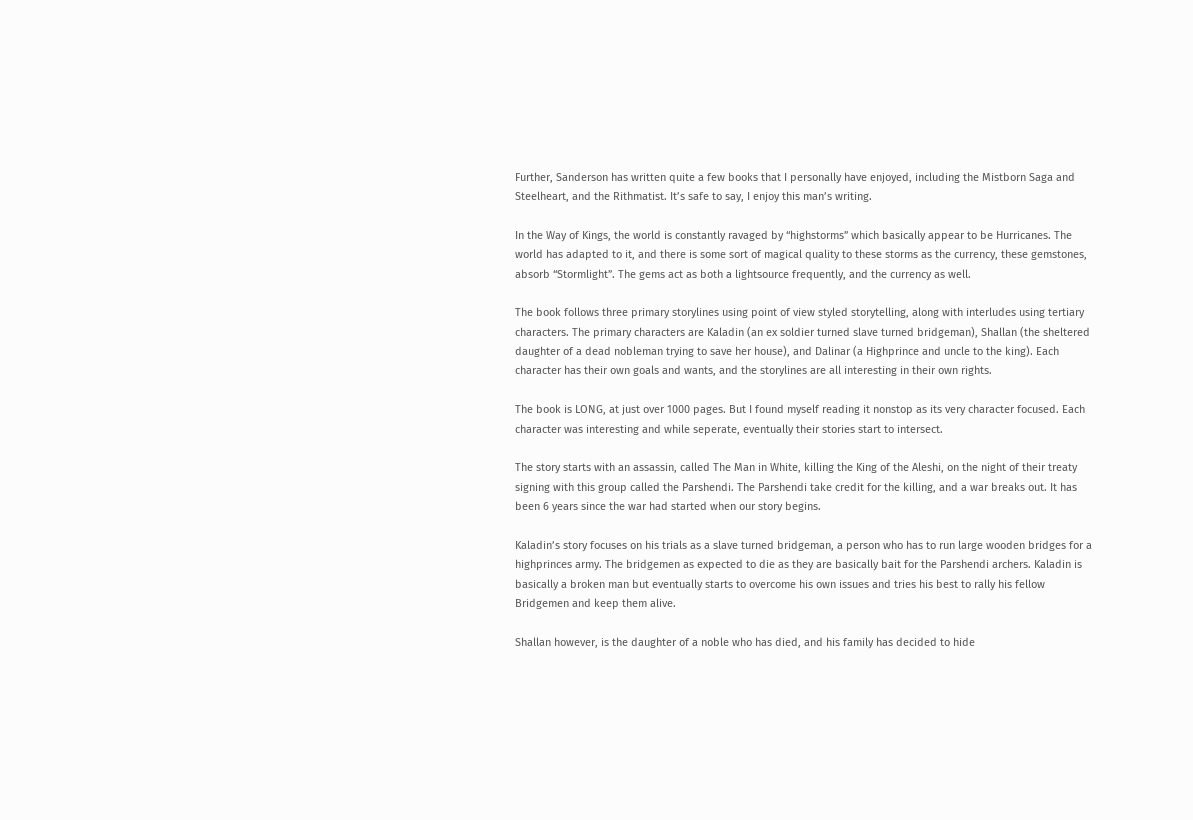Further, Sanderson has written quite a few books that I personally have enjoyed, including the Mistborn Saga and Steelheart, and the Rithmatist. It’s safe to say, I enjoy this man’s writing.

In the Way of Kings, the world is constantly ravaged by “highstorms” which basically appear to be Hurricanes. The world has adapted to it, and there is some sort of magical quality to these storms as the currency, these gemstones, absorb “Stormlight”. The gems act as both a lightsource frequently, and the currency as well.

The book follows three primary storylines using point of view styled storytelling, along with interludes using tertiary characters. The primary characters are Kaladin (an ex soldier turned slave turned bridgeman), Shallan (the sheltered daughter of a dead nobleman trying to save her house), and Dalinar (a Highprince and uncle to the king). Each character has their own goals and wants, and the storylines are all interesting in their own rights.

The book is LONG, at just over 1000 pages. But I found myself reading it nonstop as its very character focused. Each character was interesting and while seperate, eventually their stories start to intersect.

The story starts with an assassin, called The Man in White, killing the King of the Aleshi, on the night of their treaty signing with this group called the Parshendi. The Parshendi take credit for the killing, and a war breaks out. It has been 6 years since the war had started when our story begins.

Kaladin’s story focuses on his trials as a slave turned bridgeman, a person who has to run large wooden bridges for a highprinces army. The bridgemen as expected to die as they are basically bait for the Parshendi archers. Kaladin is basically a broken man but eventually starts to overcome his own issues and tries his best to rally his fellow Bridgemen and keep them alive.

Shallan however, is the daughter of a noble who has died, and his family has decided to hide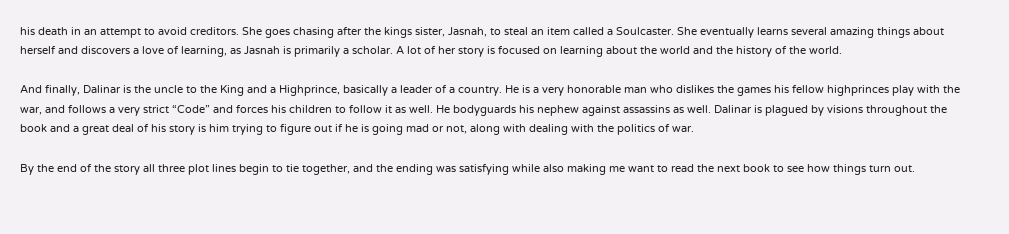his death in an attempt to avoid creditors. She goes chasing after the kings sister, Jasnah, to steal an item called a Soulcaster. She eventually learns several amazing things about herself and discovers a love of learning, as Jasnah is primarily a scholar. A lot of her story is focused on learning about the world and the history of the world.

And finally, Dalinar is the uncle to the King and a Highprince, basically a leader of a country. He is a very honorable man who dislikes the games his fellow highprinces play with the war, and follows a very strict “Code” and forces his children to follow it as well. He bodyguards his nephew against assassins as well. Dalinar is plagued by visions throughout the book and a great deal of his story is him trying to figure out if he is going mad or not, along with dealing with the politics of war.

By the end of the story all three plot lines begin to tie together, and the ending was satisfying while also making me want to read the next book to see how things turn out.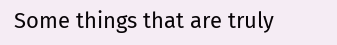Some things that are truly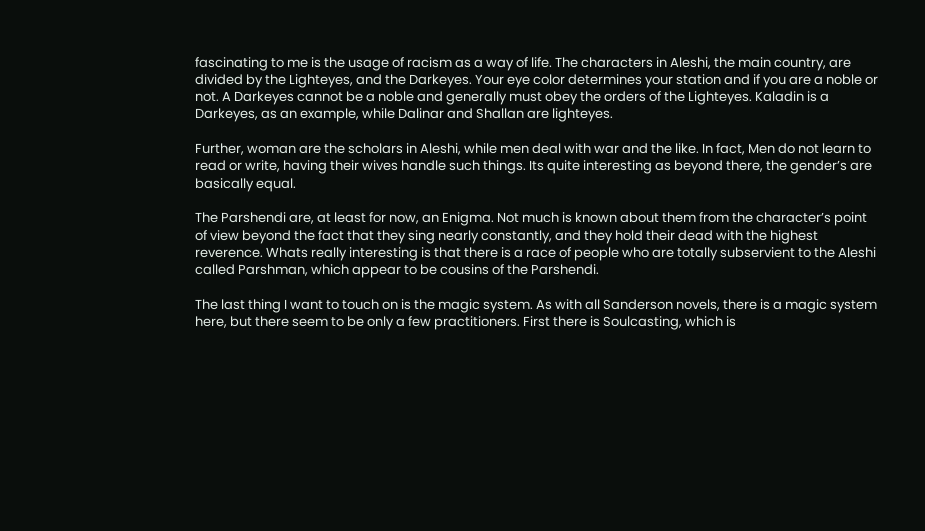fascinating to me is the usage of racism as a way of life. The characters in Aleshi, the main country, are divided by the Lighteyes, and the Darkeyes. Your eye color determines your station and if you are a noble or not. A Darkeyes cannot be a noble and generally must obey the orders of the Lighteyes. Kaladin is a Darkeyes, as an example, while Dalinar and Shallan are lighteyes.

Further, woman are the scholars in Aleshi, while men deal with war and the like. In fact, Men do not learn to read or write, having their wives handle such things. Its quite interesting as beyond there, the gender’s are basically equal.

The Parshendi are, at least for now, an Enigma. Not much is known about them from the character’s point of view beyond the fact that they sing nearly constantly, and they hold their dead with the highest reverence. Whats really interesting is that there is a race of people who are totally subservient to the Aleshi called Parshman, which appear to be cousins of the Parshendi.

The last thing I want to touch on is the magic system. As with all Sanderson novels, there is a magic system here, but there seem to be only a few practitioners. First there is Soulcasting, which is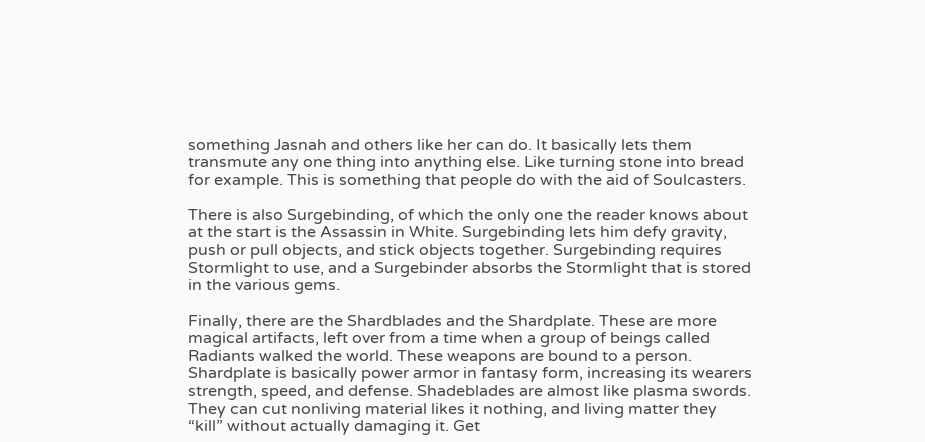something Jasnah and others like her can do. It basically lets them transmute any one thing into anything else. Like turning stone into bread for example. This is something that people do with the aid of Soulcasters.

There is also Surgebinding, of which the only one the reader knows about at the start is the Assassin in White. Surgebinding lets him defy gravity, push or pull objects, and stick objects together. Surgebinding requires Stormlight to use, and a Surgebinder absorbs the Stormlight that is stored in the various gems.

Finally, there are the Shardblades and the Shardplate. These are more magical artifacts, left over from a time when a group of beings called Radiants walked the world. These weapons are bound to a person. Shardplate is basically power armor in fantasy form, increasing its wearers strength, speed, and defense. Shadeblades are almost like plasma swords. They can cut nonliving material likes it nothing, and living matter they “kill” without actually damaging it. Get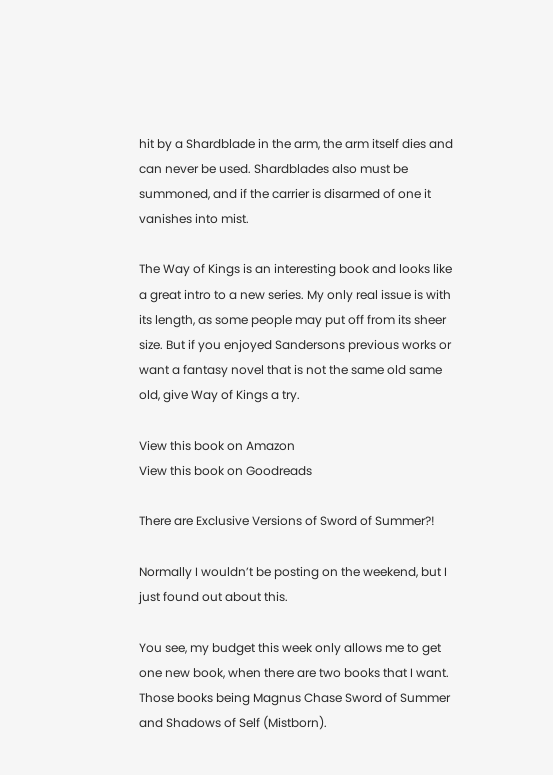hit by a Shardblade in the arm, the arm itself dies and can never be used. Shardblades also must be summoned, and if the carrier is disarmed of one it vanishes into mist.

The Way of Kings is an interesting book and looks like a great intro to a new series. My only real issue is with its length, as some people may put off from its sheer size. But if you enjoyed Sandersons previous works or want a fantasy novel that is not the same old same old, give Way of Kings a try.

View this book on Amazon
View this book on Goodreads

There are Exclusive Versions of Sword of Summer?!

Normally I wouldn’t be posting on the weekend, but I just found out about this.

You see, my budget this week only allows me to get one new book, when there are two books that I want. Those books being Magnus Chase Sword of Summer and Shadows of Self (Mistborn).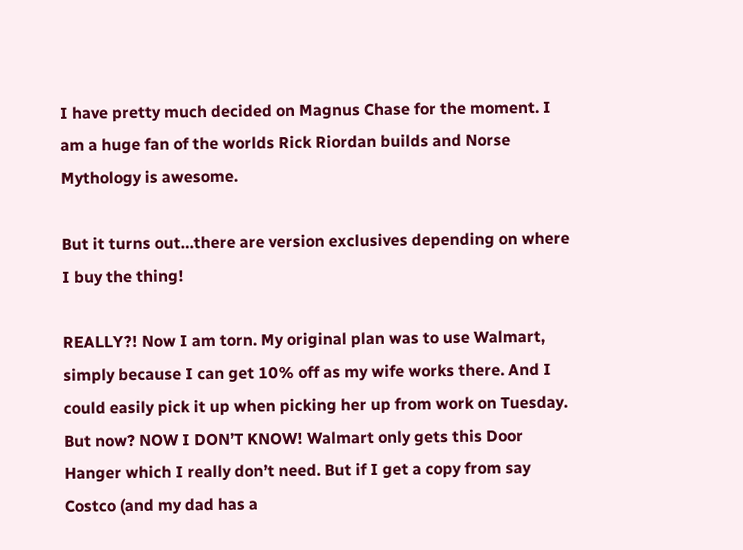I have pretty much decided on Magnus Chase for the moment. I am a huge fan of the worlds Rick Riordan builds and Norse Mythology is awesome.

But it turns out…there are version exclusives depending on where I buy the thing!

REALLY?! Now I am torn. My original plan was to use Walmart, simply because I can get 10% off as my wife works there. And I could easily pick it up when picking her up from work on Tuesday. But now? NOW I DON’T KNOW! Walmart only gets this Door Hanger which I really don’t need. But if I get a copy from say Costco (and my dad has a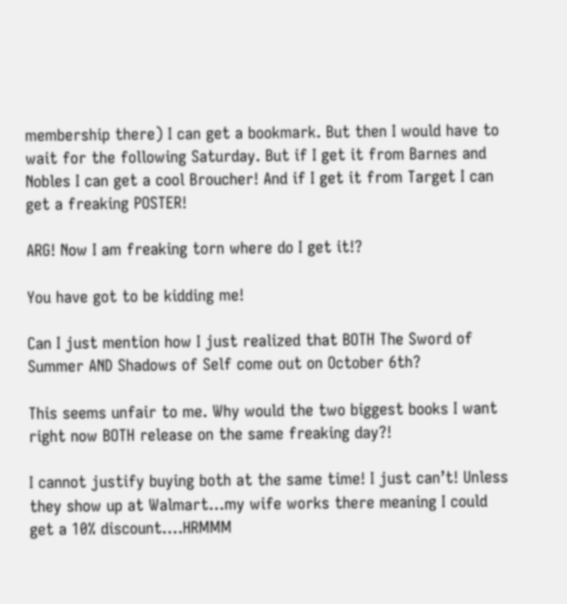membership there) I can get a bookmark. But then I would have to wait for the following Saturday. But if I get it from Barnes and Nobles I can get a cool Broucher! And if I get it from Target I can get a freaking POSTER!

ARG! Now I am freaking torn where do I get it!?

You have got to be kidding me!

Can I just mention how I just realized that BOTH The Sword of Summer AND Shadows of Self come out on October 6th?

This seems unfair to me. Why would the two biggest books I want right now BOTH release on the same freaking day?!

I cannot justify buying both at the same time! I just can’t! Unless they show up at Walmart…my wife works there meaning I could get a 10% discount….HRMMM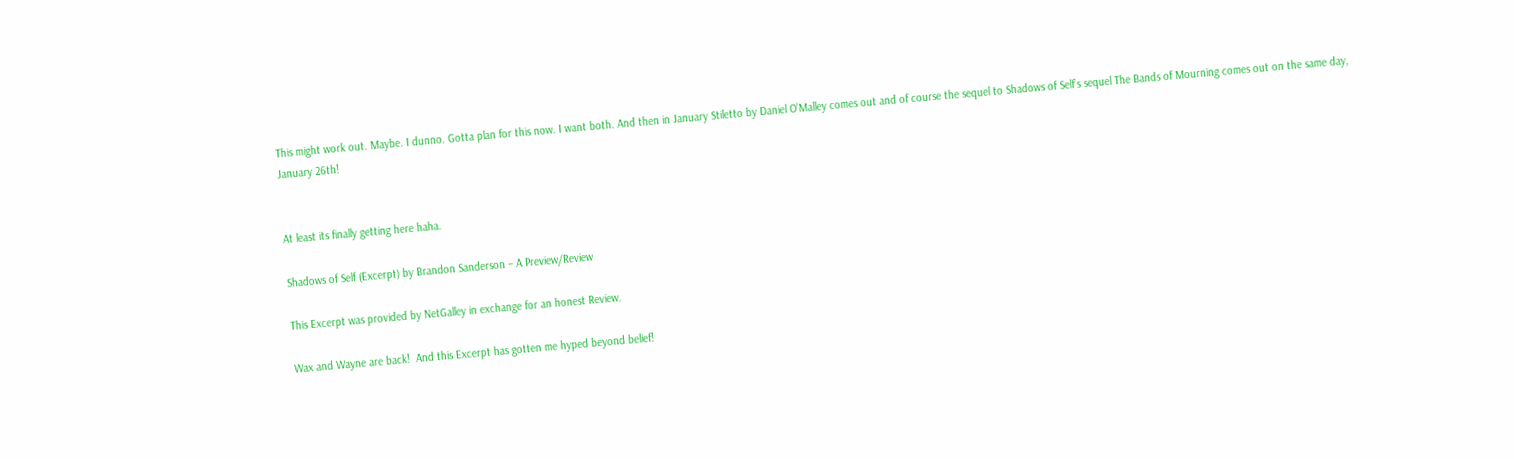This might work out. Maybe. I dunno. Gotta plan for this now. I want both. And then in January Stiletto by Daniel O’Malley comes out and of course the sequel to Shadows of Self’s sequel The Bands of Mourning comes out on the same day, January 26th!


At least its finally getting here haha.

Shadows of Self (Excerpt) by Brandon Sanderson – A Preview/Review

This Excerpt was provided by NetGalley in exchange for an honest Review.

Wax and Wayne are back!  And this Excerpt has gotten me hyped beyond belief!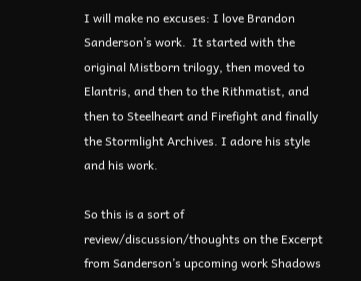I will make no excuses: I love Brandon Sanderson’s work.  It started with the original Mistborn trilogy, then moved to Elantris, and then to the Rithmatist, and then to Steelheart and Firefight and finally the Stormlight Archives. I adore his style and his work.

So this is a sort of review/discussion/thoughts on the Excerpt from Sanderson’s upcoming work Shadows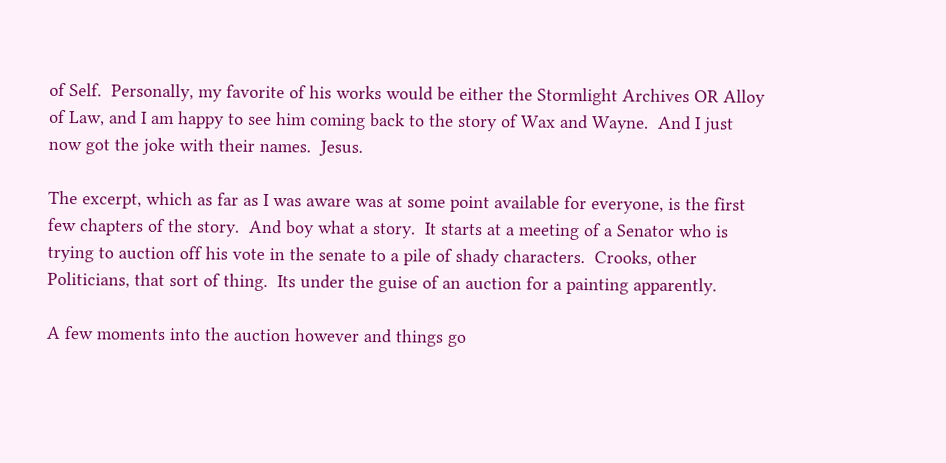of Self.  Personally, my favorite of his works would be either the Stormlight Archives OR Alloy of Law, and I am happy to see him coming back to the story of Wax and Wayne.  And I just now got the joke with their names.  Jesus.

The excerpt, which as far as I was aware was at some point available for everyone, is the first few chapters of the story.  And boy what a story.  It starts at a meeting of a Senator who is trying to auction off his vote in the senate to a pile of shady characters.  Crooks, other Politicians, that sort of thing.  Its under the guise of an auction for a painting apparently.

A few moments into the auction however and things go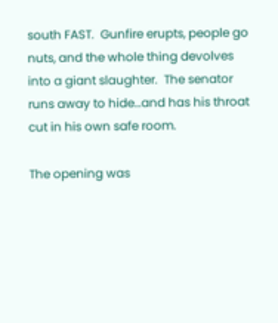south FAST.  Gunfire erupts, people go nuts, and the whole thing devolves into a giant slaughter.  The senator runs away to hide…and has his throat cut in his own safe room.

The opening was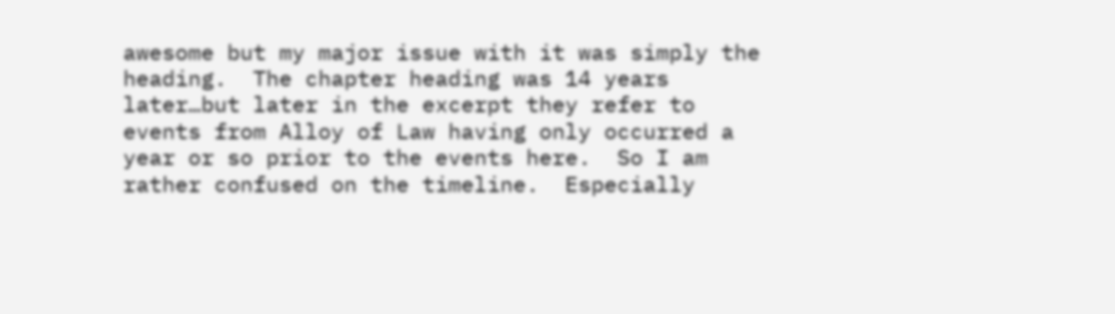awesome but my major issue with it was simply the heading.  The chapter heading was 14 years later…but later in the excerpt they refer to events from Alloy of Law having only occurred a year or so prior to the events here.  So I am rather confused on the timeline.  Especially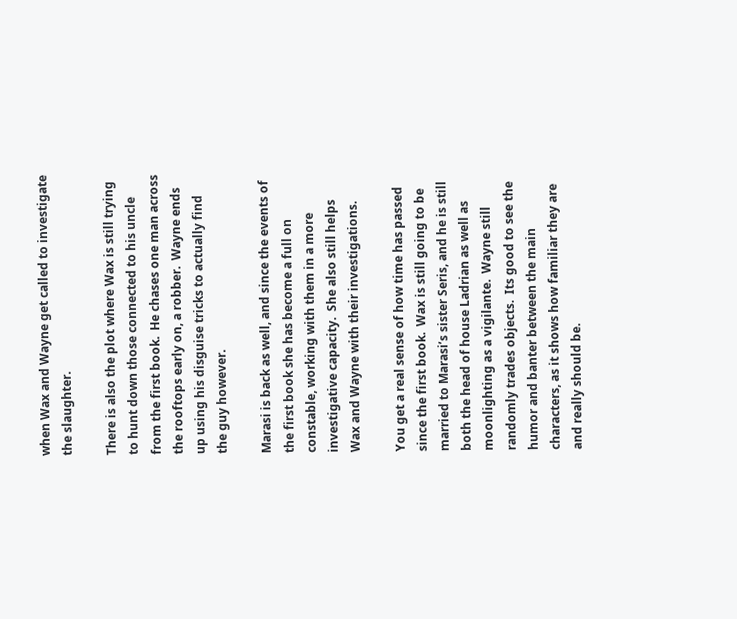when Wax and Wayne get called to investigate the slaughter.

There is also the plot where Wax is still trying to hunt down those connected to his uncle from the first book.  He chases one man across the rooftops early on, a robber.  Wayne ends up using his disguise tricks to actually find the guy however.

Marasi is back as well, and since the events of the first book she has become a full on constable, working with them in a more investigative capacity.  She also still helps Wax and Wayne with their investigations.

You get a real sense of how time has passed since the first book.  Wax is still going to be married to Marasi’s sister Seris, and he is still both the head of house Ladrian as well as moonlighting as a vigilante.  Wayne still randomly trades objects.  Its good to see the humor and banter between the main characters, as it shows how familiar they are and really should be.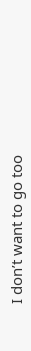I don’t want to go too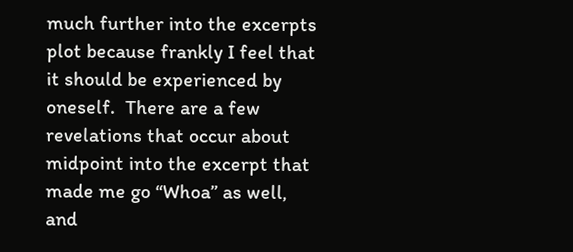much further into the excerpts plot because frankly I feel that it should be experienced by oneself.  There are a few revelations that occur about midpoint into the excerpt that made me go “Whoa” as well, and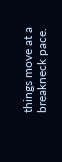things move at a breakneck pace.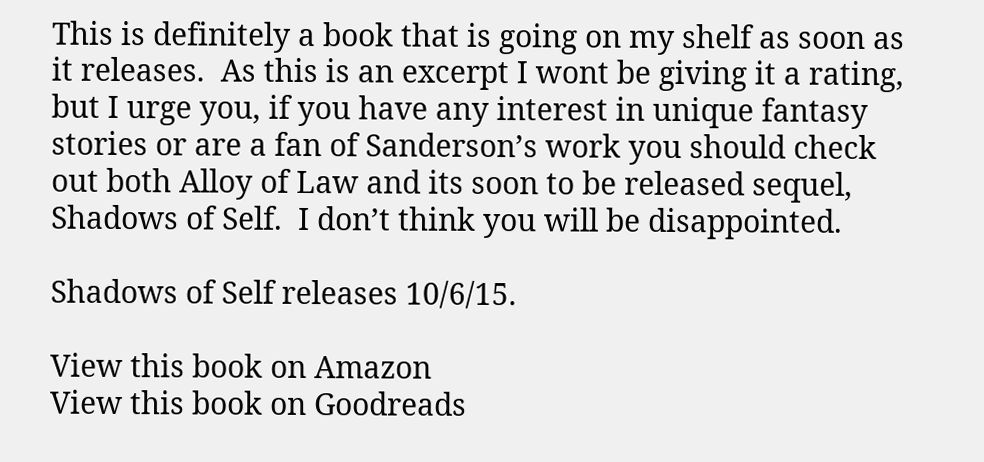This is definitely a book that is going on my shelf as soon as it releases.  As this is an excerpt I wont be giving it a rating, but I urge you, if you have any interest in unique fantasy stories or are a fan of Sanderson’s work you should check out both Alloy of Law and its soon to be released sequel, Shadows of Self.  I don’t think you will be disappointed.

Shadows of Self releases 10/6/15.

View this book on Amazon
View this book on Goodreads